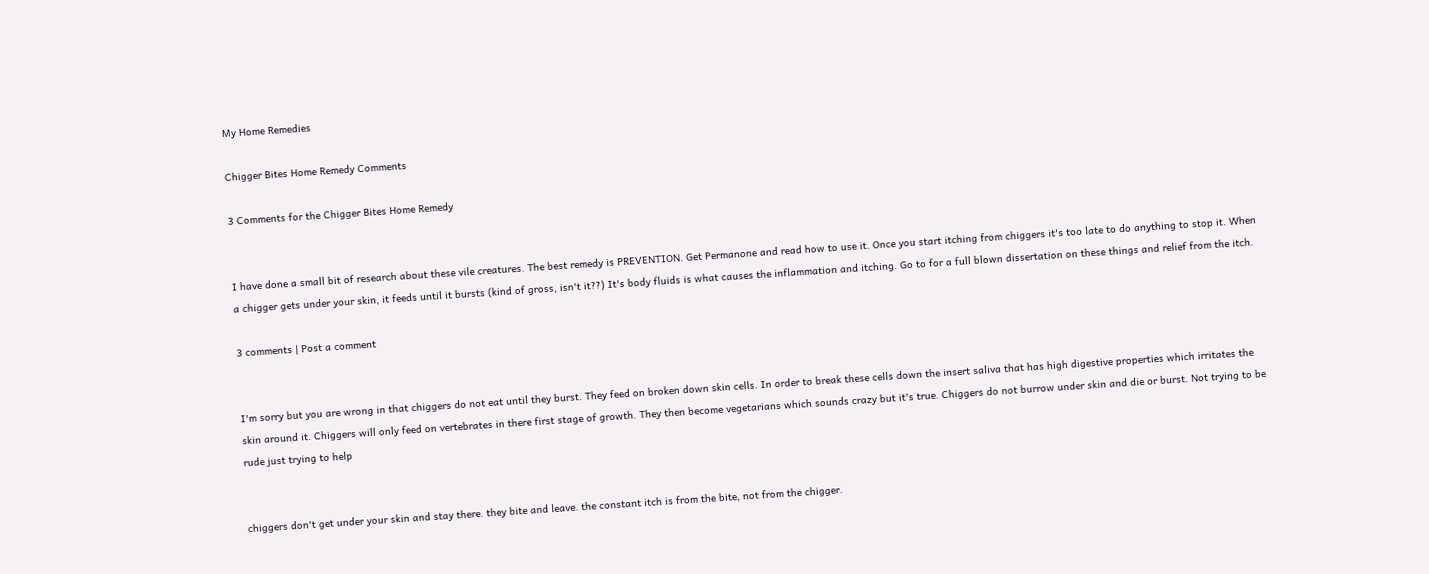My Home Remedies

Chigger Bites Home Remedy Comments

3 Comments for the Chigger Bites Home Remedy


I have done a small bit of research about these vile creatures. The best remedy is PREVENTION. Get Permanone and read how to use it. Once you start itching from chiggers it's too late to do anything to stop it. When a chigger gets under your skin, it feeds until it bursts (kind of gross, isn't it??) It's body fluids is what causes the inflammation and itching. Go to for a full blown dissertation on these things and relief from the itch.

3 comments | Post a comment


I'm sorry but you are wrong in that chiggers do not eat until they burst. They feed on broken down skin cells. In order to break these cells down the insert saliva that has high digestive properties which irritates the skin around it. Chiggers will only feed on vertebrates in there first stage of growth. They then become vegetarians which sounds crazy but it's true. Chiggers do not burrow under skin and die or burst. Not trying to be rude just trying to help


chiggers don't get under your skin and stay there. they bite and leave. the constant itch is from the bite, not from the chigger.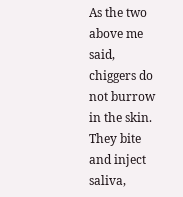As the two above me said, chiggers do not burrow in the skin. They bite and inject saliva,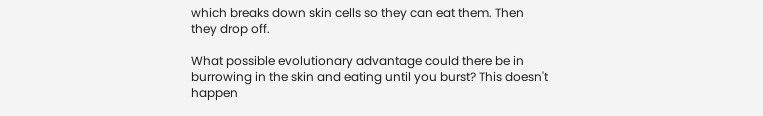which breaks down skin cells so they can eat them. Then they drop off.

What possible evolutionary advantage could there be in burrowing in the skin and eating until you burst? This doesn't happen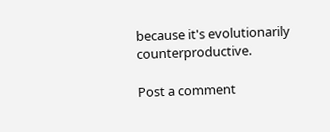because it's evolutionarily counterproductive.

Post a comment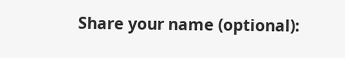Share your name (optional):